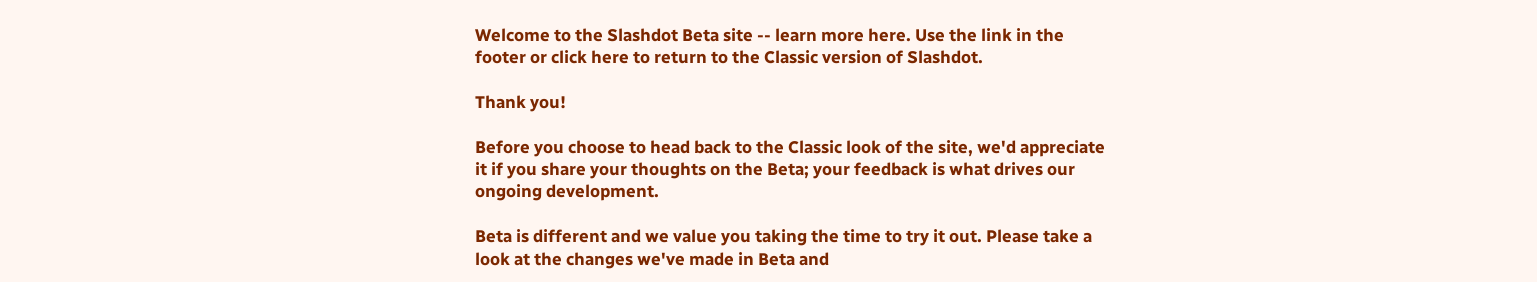Welcome to the Slashdot Beta site -- learn more here. Use the link in the footer or click here to return to the Classic version of Slashdot.

Thank you!

Before you choose to head back to the Classic look of the site, we'd appreciate it if you share your thoughts on the Beta; your feedback is what drives our ongoing development.

Beta is different and we value you taking the time to try it out. Please take a look at the changes we've made in Beta and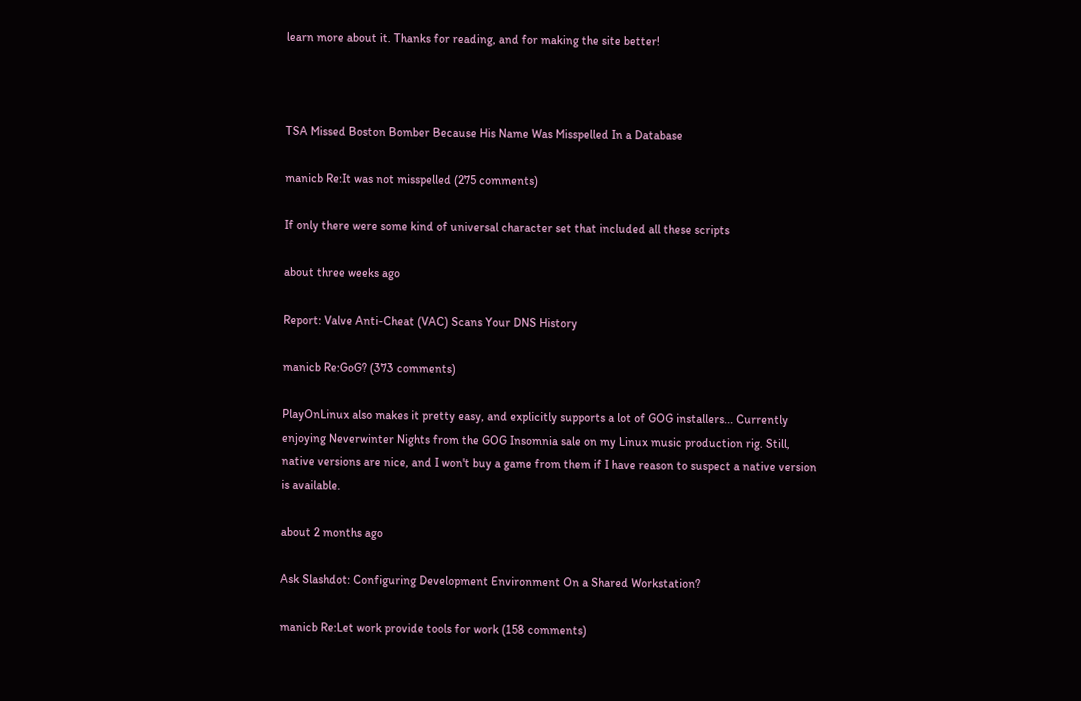learn more about it. Thanks for reading, and for making the site better!



TSA Missed Boston Bomber Because His Name Was Misspelled In a Database

manicb Re:It was not misspelled (275 comments)

If only there were some kind of universal character set that included all these scripts

about three weeks ago

Report: Valve Anti-Cheat (VAC) Scans Your DNS History

manicb Re:GoG? (373 comments)

PlayOnLinux also makes it pretty easy, and explicitly supports a lot of GOG installers... Currently enjoying Neverwinter Nights from the GOG Insomnia sale on my Linux music production rig. Still, native versions are nice, and I won't buy a game from them if I have reason to suspect a native version is available.

about 2 months ago

Ask Slashdot: Configuring Development Environment On a Shared Workstation?

manicb Re:Let work provide tools for work (158 comments)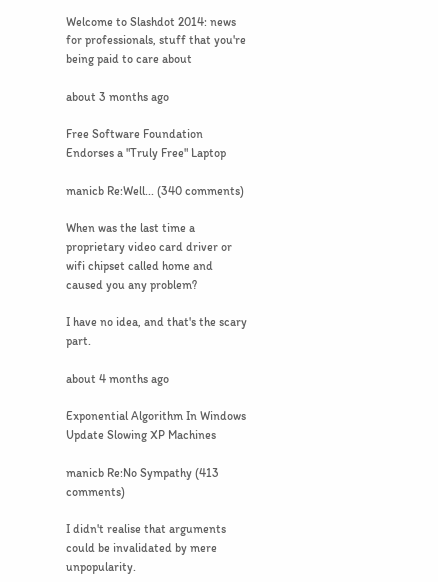Welcome to Slashdot 2014: news for professionals, stuff that you're being paid to care about

about 3 months ago

Free Software Foundation Endorses a "Truly Free" Laptop

manicb Re:Well... (340 comments)

When was the last time a proprietary video card driver or wifi chipset called home and caused you any problem?

I have no idea, and that's the scary part.

about 4 months ago

Exponential Algorithm In Windows Update Slowing XP Machines

manicb Re:No Sympathy (413 comments)

I didn't realise that arguments could be invalidated by mere unpopularity.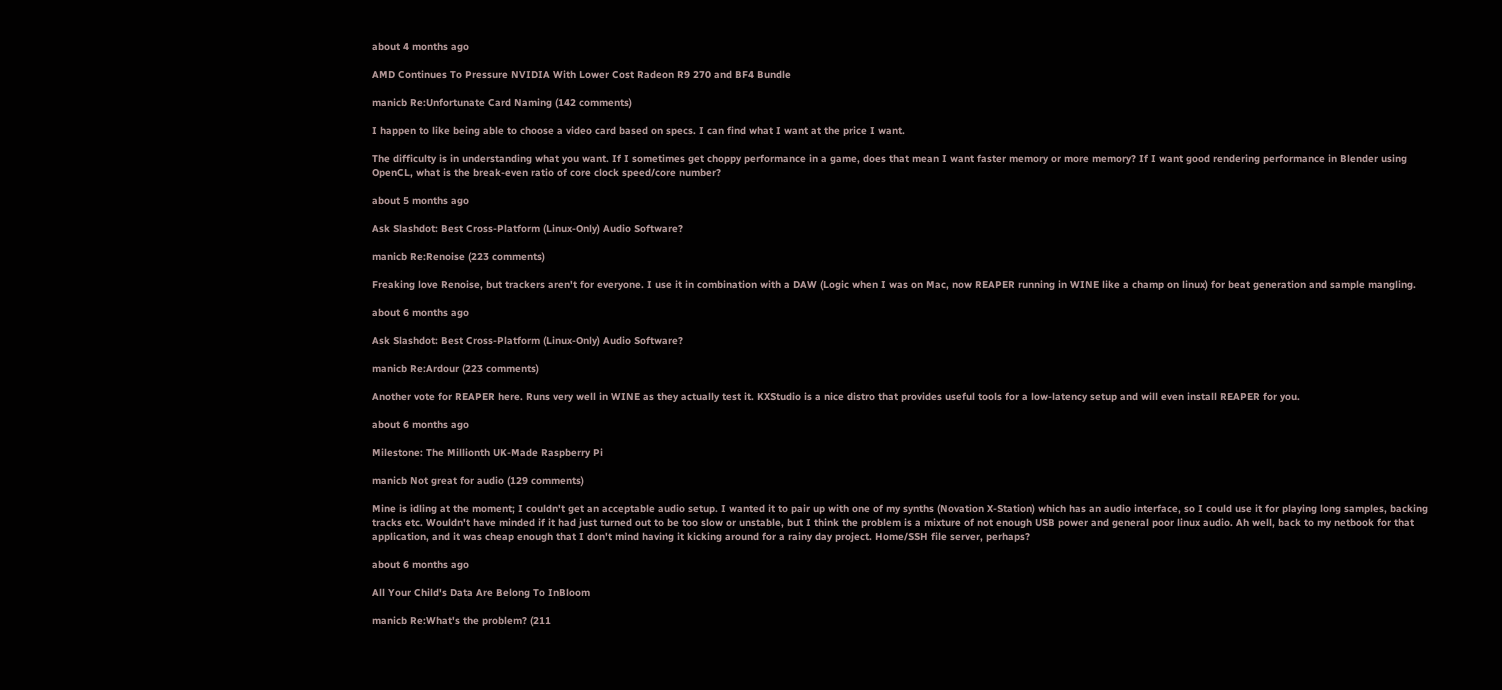about 4 months ago

AMD Continues To Pressure NVIDIA With Lower Cost Radeon R9 270 and BF4 Bundle

manicb Re:Unfortunate Card Naming (142 comments)

I happen to like being able to choose a video card based on specs. I can find what I want at the price I want.

The difficulty is in understanding what you want. If I sometimes get choppy performance in a game, does that mean I want faster memory or more memory? If I want good rendering performance in Blender using OpenCL, what is the break-even ratio of core clock speed/core number?

about 5 months ago

Ask Slashdot: Best Cross-Platform (Linux-Only) Audio Software?

manicb Re:Renoise (223 comments)

Freaking love Renoise, but trackers aren't for everyone. I use it in combination with a DAW (Logic when I was on Mac, now REAPER running in WINE like a champ on linux) for beat generation and sample mangling.

about 6 months ago

Ask Slashdot: Best Cross-Platform (Linux-Only) Audio Software?

manicb Re:Ardour (223 comments)

Another vote for REAPER here. Runs very well in WINE as they actually test it. KXStudio is a nice distro that provides useful tools for a low-latency setup and will even install REAPER for you.

about 6 months ago

Milestone: The Millionth UK-Made Raspberry Pi

manicb Not great for audio (129 comments)

Mine is idling at the moment; I couldn't get an acceptable audio setup. I wanted it to pair up with one of my synths (Novation X-Station) which has an audio interface, so I could use it for playing long samples, backing tracks etc. Wouldn't have minded if it had just turned out to be too slow or unstable, but I think the problem is a mixture of not enough USB power and general poor linux audio. Ah well, back to my netbook for that application, and it was cheap enough that I don't mind having it kicking around for a rainy day project. Home/SSH file server, perhaps?

about 6 months ago

All Your Child's Data Are Belong To InBloom

manicb Re:What's the problem? (211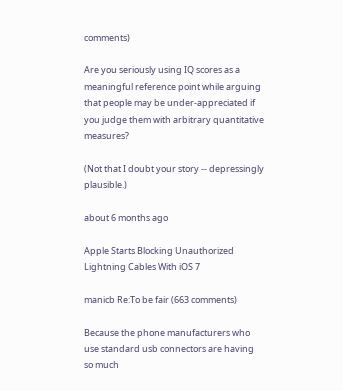comments)

Are you seriously using IQ scores as a meaningful reference point while arguing that people may be under-appreciated if you judge them with arbitrary quantitative measures?

(Not that I doubt your story -- depressingly plausible.)

about 6 months ago

Apple Starts Blocking Unauthorized Lightning Cables With iOS 7

manicb Re:To be fair (663 comments)

Because the phone manufacturers who use standard usb connectors are having so much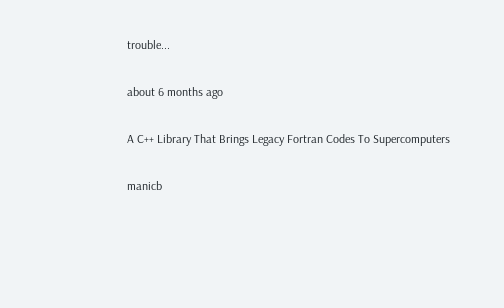trouble...

about 6 months ago

A C++ Library That Brings Legacy Fortran Codes To Supercomputers

manicb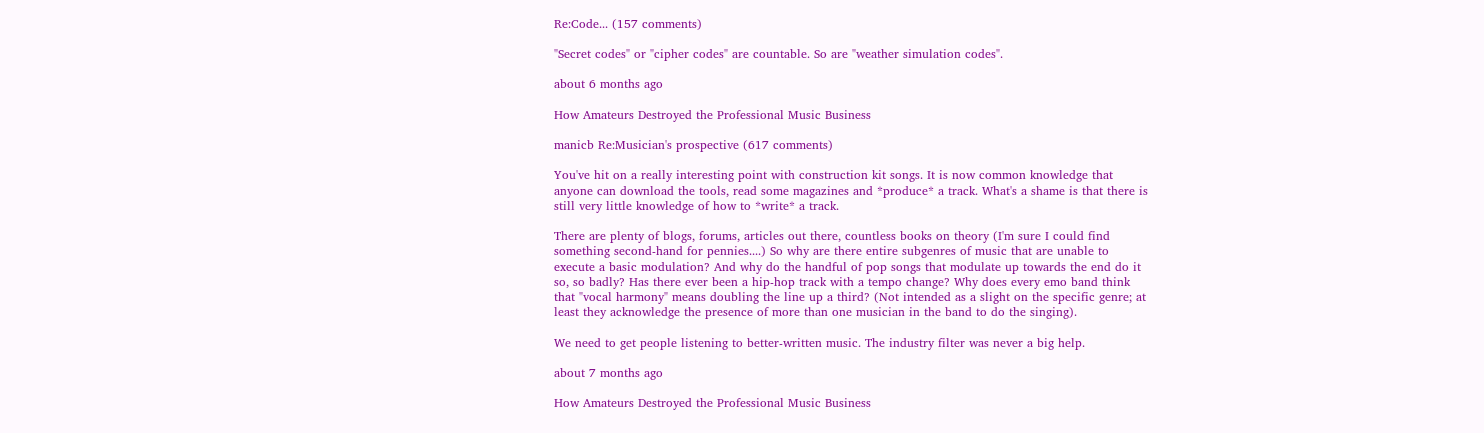Re:Code... (157 comments)

"Secret codes" or "cipher codes" are countable. So are "weather simulation codes".

about 6 months ago

How Amateurs Destroyed the Professional Music Business

manicb Re:Musician's prospective (617 comments)

You've hit on a really interesting point with construction kit songs. It is now common knowledge that anyone can download the tools, read some magazines and *produce* a track. What's a shame is that there is still very little knowledge of how to *write* a track.

There are plenty of blogs, forums, articles out there, countless books on theory (I'm sure I could find something second-hand for pennies....) So why are there entire subgenres of music that are unable to execute a basic modulation? And why do the handful of pop songs that modulate up towards the end do it so, so badly? Has there ever been a hip-hop track with a tempo change? Why does every emo band think that "vocal harmony" means doubling the line up a third? (Not intended as a slight on the specific genre; at least they acknowledge the presence of more than one musician in the band to do the singing).

We need to get people listening to better-written music. The industry filter was never a big help.

about 7 months ago

How Amateurs Destroyed the Professional Music Business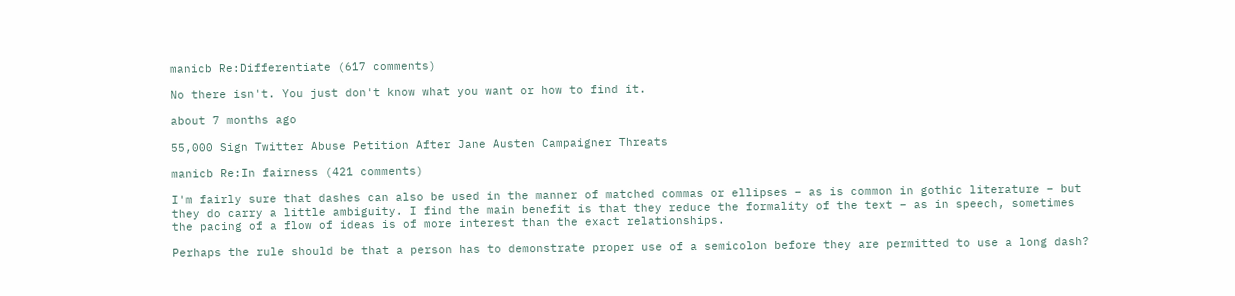manicb Re:Differentiate (617 comments)

No there isn't. You just don't know what you want or how to find it.

about 7 months ago

55,000 Sign Twitter Abuse Petition After Jane Austen Campaigner Threats

manicb Re:In fairness (421 comments)

I'm fairly sure that dashes can also be used in the manner of matched commas or ellipses – as is common in gothic literature – but they do carry a little ambiguity. I find the main benefit is that they reduce the formality of the text – as in speech, sometimes the pacing of a flow of ideas is of more interest than the exact relationships.

Perhaps the rule should be that a person has to demonstrate proper use of a semicolon before they are permitted to use a long dash?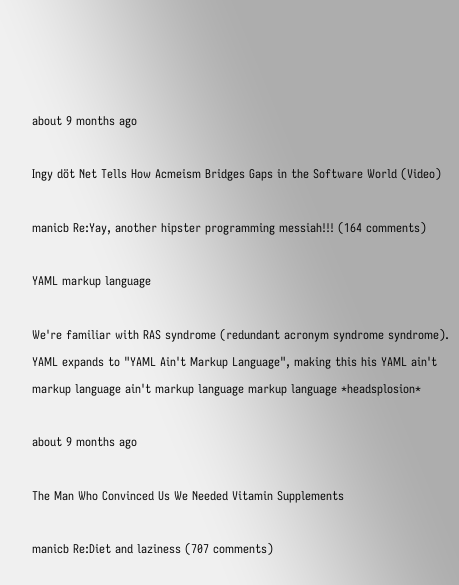about 9 months ago

Ingy döt Net Tells How Acmeism Bridges Gaps in the Software World (Video)

manicb Re:Yay, another hipster programming messiah!!! (164 comments)

YAML markup language

We're familiar with RAS syndrome (redundant acronym syndrome syndrome). YAML expands to "YAML Ain't Markup Language", making this his YAML ain't markup language ain't markup language markup language *headsplosion*

about 9 months ago

The Man Who Convinced Us We Needed Vitamin Supplements

manicb Re:Diet and laziness (707 comments)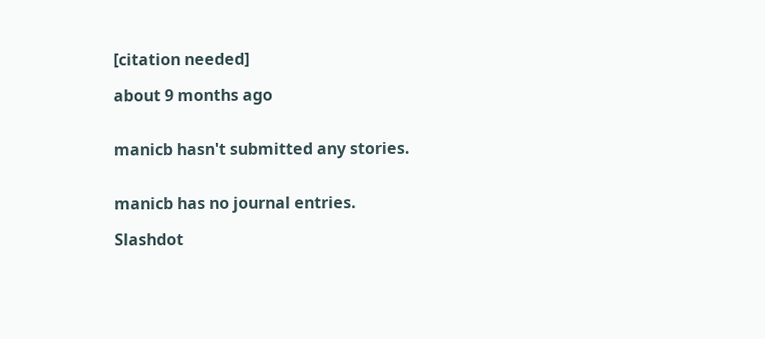[citation needed]

about 9 months ago


manicb hasn't submitted any stories.


manicb has no journal entries.

Slashdot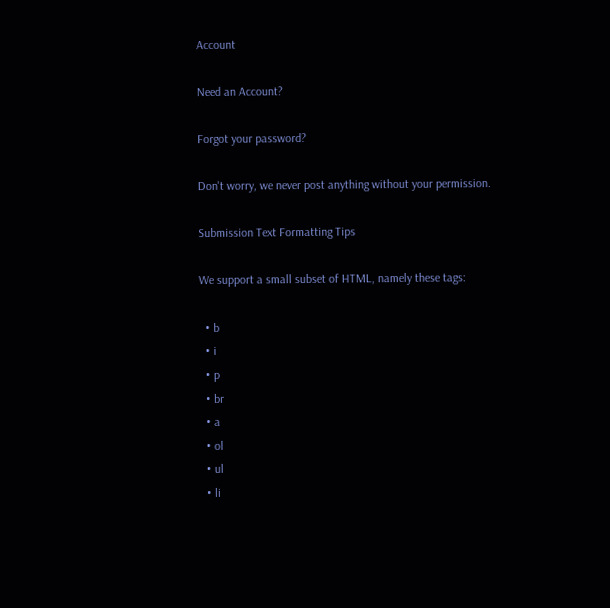Account

Need an Account?

Forgot your password?

Don't worry, we never post anything without your permission.

Submission Text Formatting Tips

We support a small subset of HTML, namely these tags:

  • b
  • i
  • p
  • br
  • a
  • ol
  • ul
  • li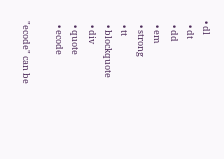• dl
  • dt
  • dd
  • em
  • strong
  • tt
  • blockquote
  • div
  • quote
  • ecode

"ecode" can be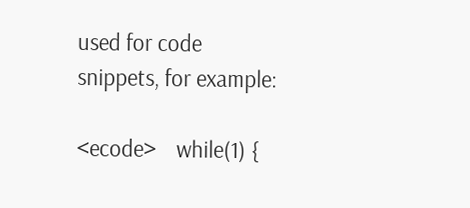used for code snippets, for example:

<ecode>    while(1) {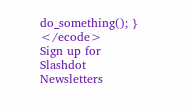do_something(); } </ecode>
Sign up for Slashdot Newsletters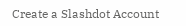Create a Slashdot Account